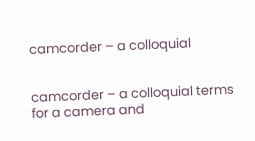camcorder – a colloquial


camcorder – a colloquial terms for a camera and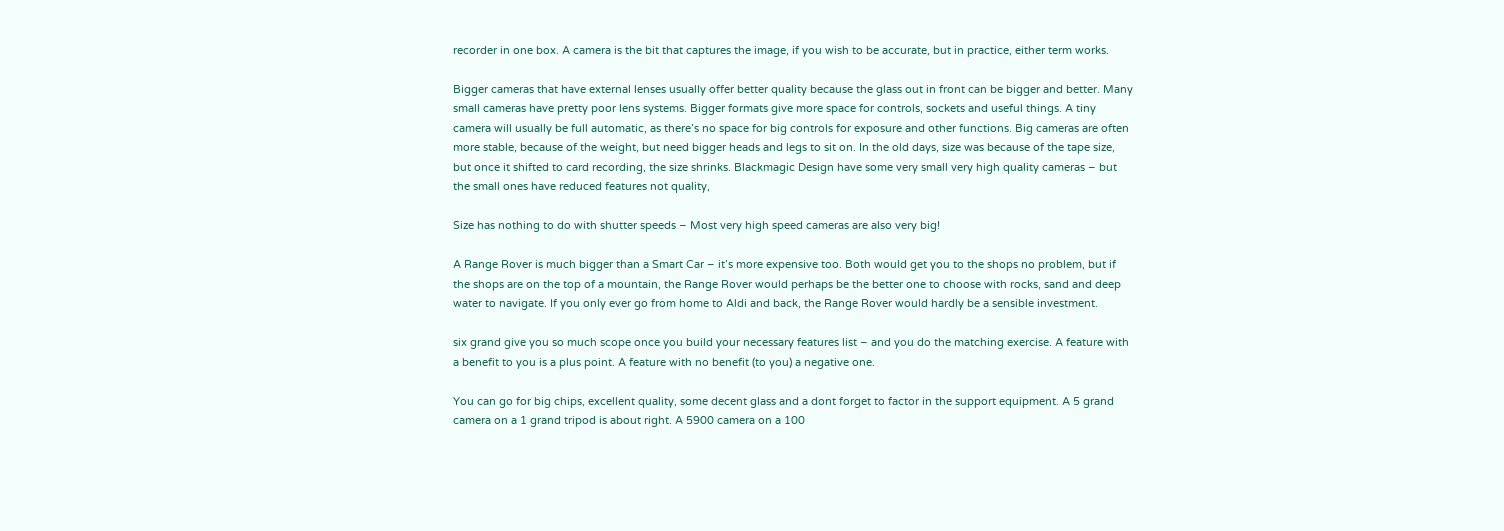recorder in one box. A camera is the bit that captures the image, if you wish to be accurate, but in practice, either term works.

Bigger cameras that have external lenses usually offer better quality because the glass out in front can be bigger and better. Many small cameras have pretty poor lens systems. Bigger formats give more space for controls, sockets and useful things. A tiny camera will usually be full automatic, as there’s no space for big controls for exposure and other functions. Big cameras are often more stable, because of the weight, but need bigger heads and legs to sit on. In the old days, size was because of the tape size, but once it shifted to card recording, the size shrinks. Blackmagic Design have some very small very high quality cameras – but the small ones have reduced features not quality,

Size has nothing to do with shutter speeds – Most very high speed cameras are also very big!

A Range Rover is much bigger than a Smart Car – it’s more expensive too. Both would get you to the shops no problem, but if the shops are on the top of a mountain, the Range Rover would perhaps be the better one to choose with rocks, sand and deep water to navigate. If you only ever go from home to Aldi and back, the Range Rover would hardly be a sensible investment.

six grand give you so much scope once you build your necessary features list – and you do the matching exercise. A feature with a benefit to you is a plus point. A feature with no benefit (to you) a negative one.

You can go for big chips, excellent quality, some decent glass and a dont forget to factor in the support equipment. A 5 grand camera on a 1 grand tripod is about right. A 5900 camera on a 100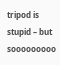tripod is stupid – but sooooooooo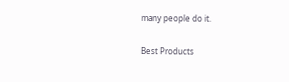many people do it.

Best Products